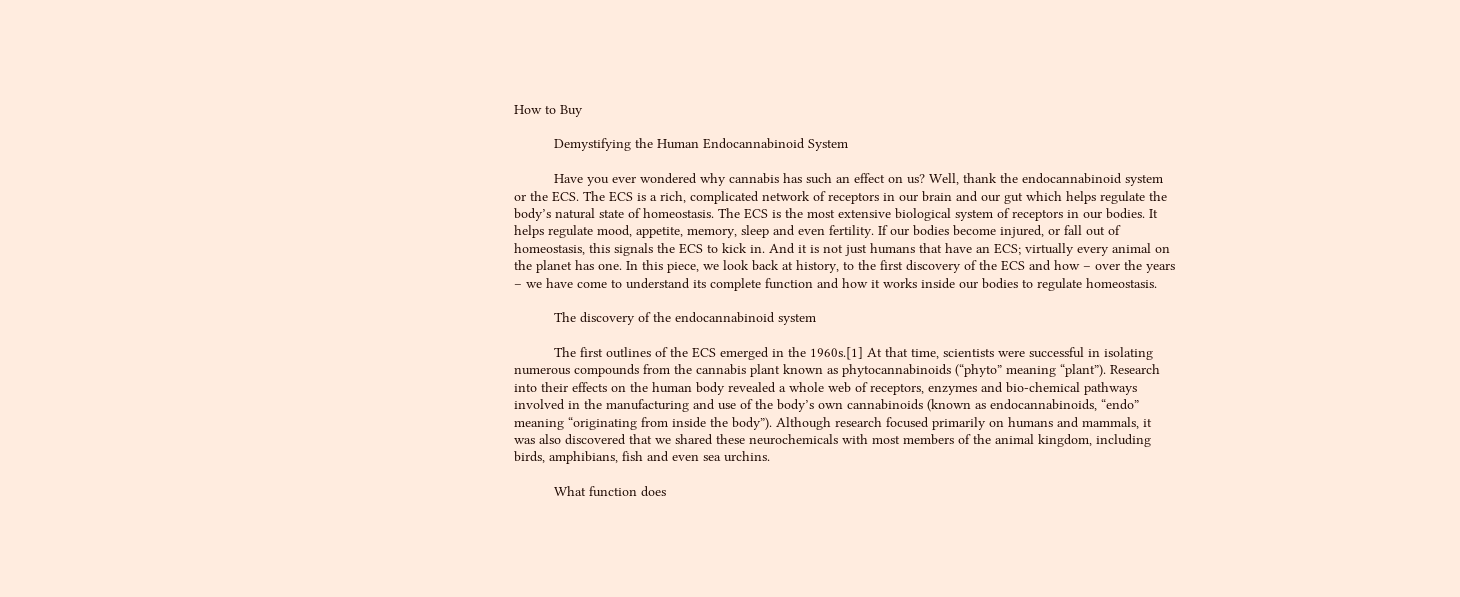How to Buy

          Demystifying the Human Endocannabinoid System

          Have you ever wondered why cannabis has such an effect on us? Well, thank the endocannabinoid system or the ECS. The ECS is a rich, complicated network of receptors in our brain and our gut which helps regulate the body’s natural state of homeostasis. The ECS is the most extensive biological system of receptors in our bodies. It helps regulate mood, appetite, memory, sleep and even fertility. If our bodies become injured, or fall out of homeostasis, this signals the ECS to kick in. And it is not just humans that have an ECS; virtually every animal on the planet has one. In this piece, we look back at history, to the first discovery of the ECS and how – over the years – we have come to understand its complete function and how it works inside our bodies to regulate homeostasis.

          The discovery of the endocannabinoid system

          The first outlines of the ECS emerged in the 1960s.[1] At that time, scientists were successful in isolating numerous compounds from the cannabis plant known as phytocannabinoids (“phyto” meaning “plant”). Research into their effects on the human body revealed a whole web of receptors, enzymes and bio-chemical pathways involved in the manufacturing and use of the body’s own cannabinoids (known as endocannabinoids, “endo” meaning “originating from inside the body”). Although research focused primarily on humans and mammals, it was also discovered that we shared these neurochemicals with most members of the animal kingdom, including birds, amphibians, fish and even sea urchins.

          What function does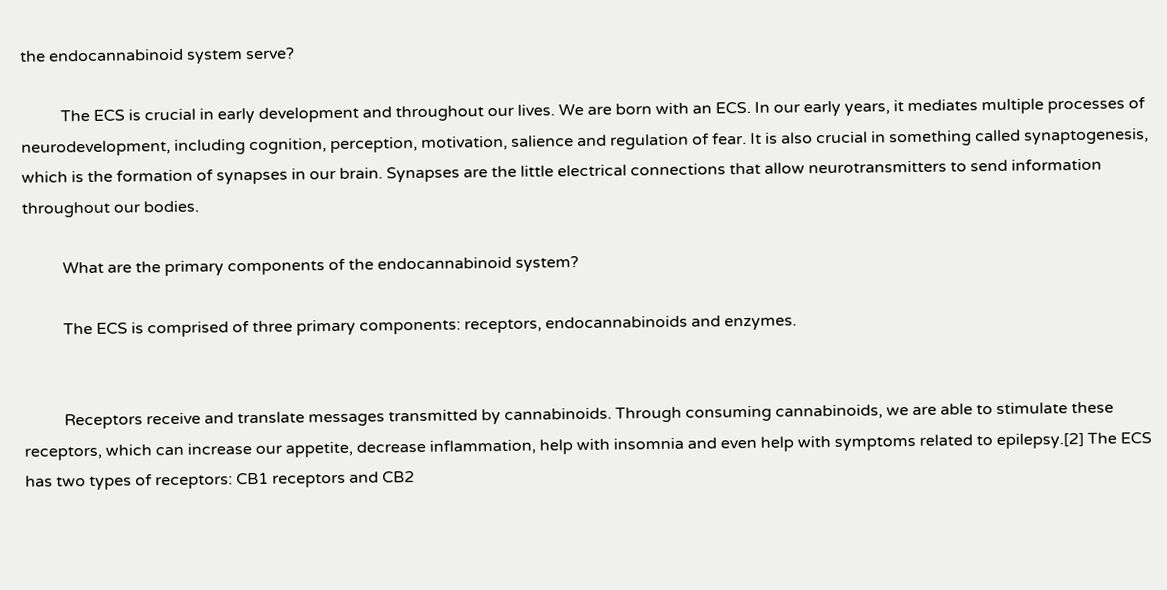the endocannabinoid system serve?

          The ECS is crucial in early development and throughout our lives. We are born with an ECS. In our early years, it mediates multiple processes of neurodevelopment, including cognition, perception, motivation, salience and regulation of fear. It is also crucial in something called synaptogenesis, which is the formation of synapses in our brain. Synapses are the little electrical connections that allow neurotransmitters to send information throughout our bodies.

          What are the primary components of the endocannabinoid system?

          The ECS is comprised of three primary components: receptors, endocannabinoids and enzymes.


          Receptors receive and translate messages transmitted by cannabinoids. Through consuming cannabinoids, we are able to stimulate these receptors, which can increase our appetite, decrease inflammation, help with insomnia and even help with symptoms related to epilepsy.[2] The ECS has two types of receptors: CB1 receptors and CB2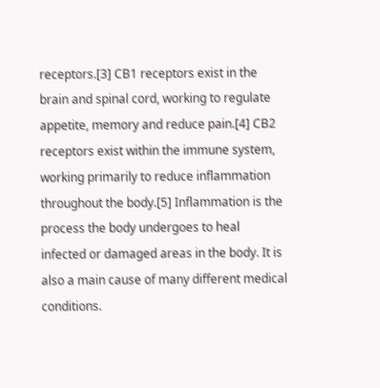receptors.[3] CB1 receptors exist in the brain and spinal cord, working to regulate appetite, memory and reduce pain.[4] CB2 receptors exist within the immune system, working primarily to reduce inflammation throughout the body.[5] Inflammation is the process the body undergoes to heal infected or damaged areas in the body. It is also a main cause of many different medical conditions.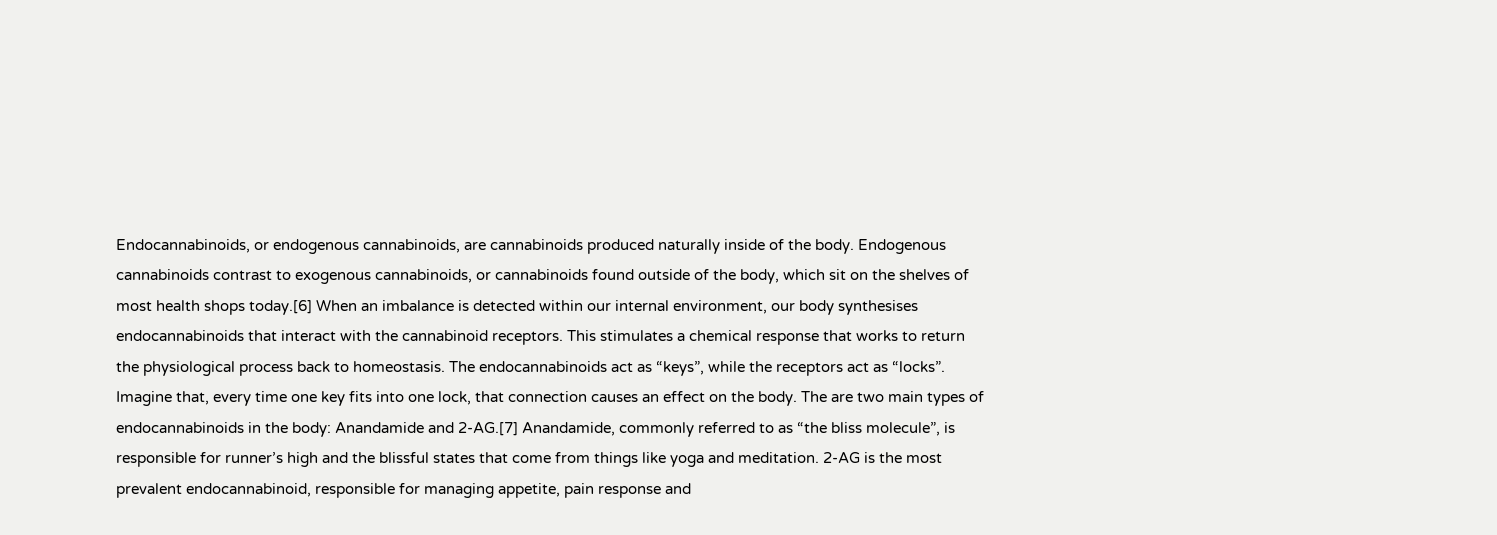Endocannabinoids, or endogenous cannabinoids, are cannabinoids produced naturally inside of the body. Endogenous cannabinoids contrast to exogenous cannabinoids, or cannabinoids found outside of the body, which sit on the shelves of most health shops today.[6] When an imbalance is detected within our internal environment, our body synthesises endocannabinoids that interact with the cannabinoid receptors. This stimulates a chemical response that works to return the physiological process back to homeostasis. The endocannabinoids act as “keys”, while the receptors act as “locks”. Imagine that, every time one key fits into one lock, that connection causes an effect on the body. The are two main types of endocannabinoids in the body: Anandamide and 2-AG.[7] Anandamide, commonly referred to as “the bliss molecule”, is responsible for runner’s high and the blissful states that come from things like yoga and meditation. 2-AG is the most prevalent endocannabinoid, responsible for managing appetite, pain response and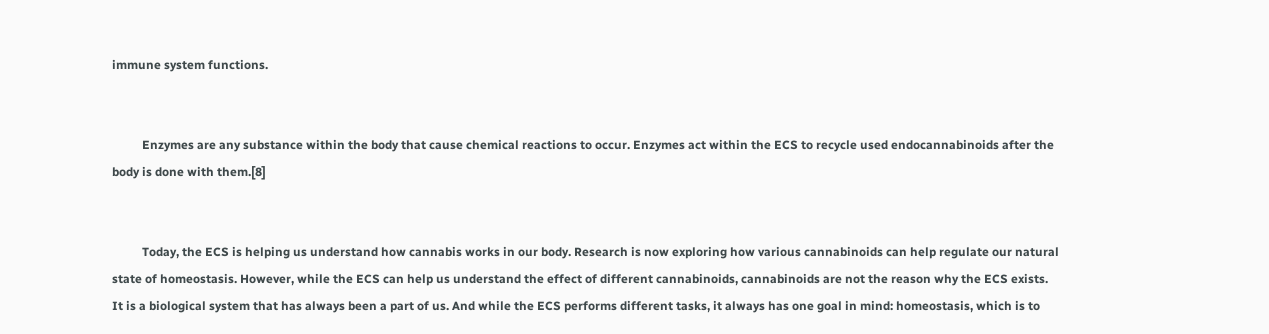immune system functions.


          Enzymes are any substance within the body that cause chemical reactions to occur. Enzymes act within the ECS to recycle used endocannabinoids after the body is done with them.[8]


          Today, the ECS is helping us understand how cannabis works in our body. Research is now exploring how various cannabinoids can help regulate our natural state of homeostasis. However, while the ECS can help us understand the effect of different cannabinoids, cannabinoids are not the reason why the ECS exists. It is a biological system that has always been a part of us. And while the ECS performs different tasks, it always has one goal in mind: homeostasis, which is to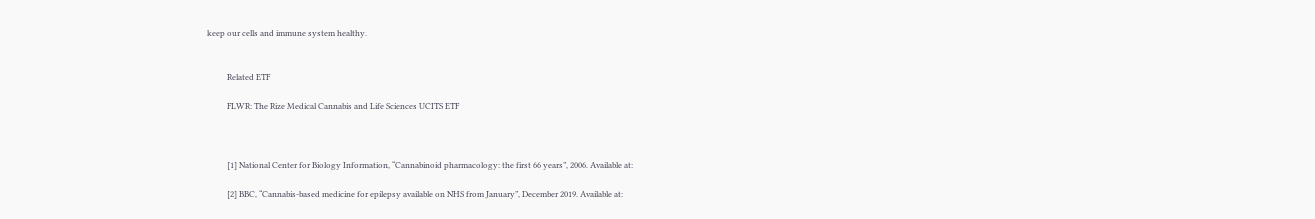keep our cells and immune system healthy.


          Related ETF

          FLWR: The Rize Medical Cannabis and Life Sciences UCITS ETF



          [1] National Center for Biology Information, “Cannabinoid pharmacology: the first 66 years”, 2006. Available at:

          [2] BBC, “Cannabis-based medicine for epilepsy available on NHS from January”, December 2019. Available at: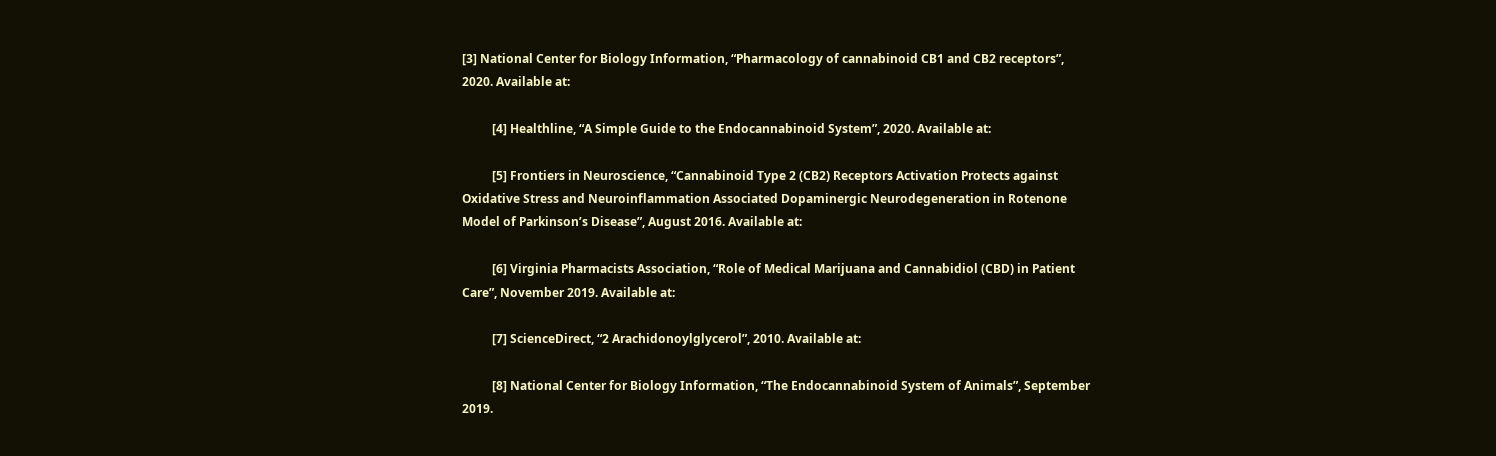[3] National Center for Biology Information, “Pharmacology of cannabinoid CB1 and CB2 receptors”, 2020. Available at:

          [4] Healthline, “A Simple Guide to the Endocannabinoid System”, 2020. Available at:

          [5] Frontiers in Neuroscience, “Cannabinoid Type 2 (CB2) Receptors Activation Protects against Oxidative Stress and Neuroinflammation Associated Dopaminergic Neurodegeneration in Rotenone Model of Parkinson’s Disease”, August 2016. Available at:

          [6] Virginia Pharmacists Association, “Role of Medical Marijuana and Cannabidiol (CBD) in Patient Care”, November 2019. Available at:

          [7] ScienceDirect, “2 Arachidonoylglycerol”, 2010. Available at:

          [8] National Center for Biology Information, “The Endocannabinoid System of Animals”, September 2019.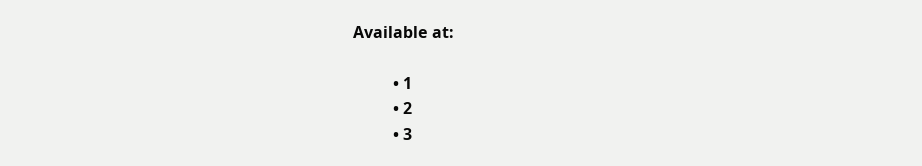Available at:

          • 1
          • 2
          • 3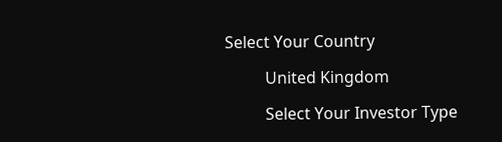Select Your Country

          United Kingdom

          Select Your Investor Type